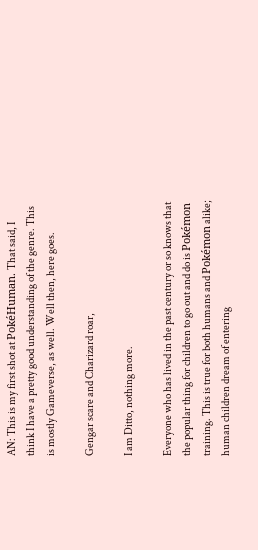AN: This is my first shot at PokéHuman. That said, I think I have a pretty good understanding of the genre. This is mostly Gameverse, as well. Well then, here goes.

Gengar scare and Charizard roar,

I am Ditto, nothing more.

Everyone who has lived in the past century or so knows that the popular thing for children to go out and do is Pokémon training. This is true for both humans and Pokémon alike; human children dream of entering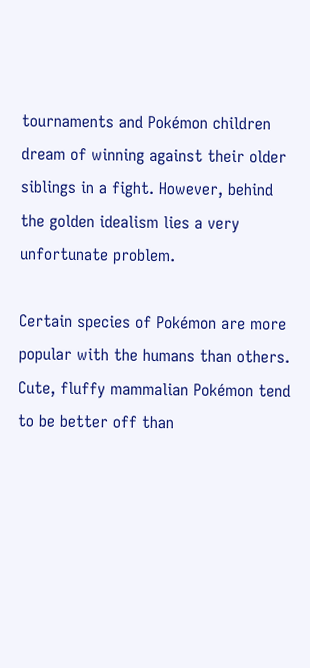tournaments and Pokémon children dream of winning against their older siblings in a fight. However, behind the golden idealism lies a very unfortunate problem.

Certain species of Pokémon are more popular with the humans than others. Cute, fluffy mammalian Pokémon tend to be better off than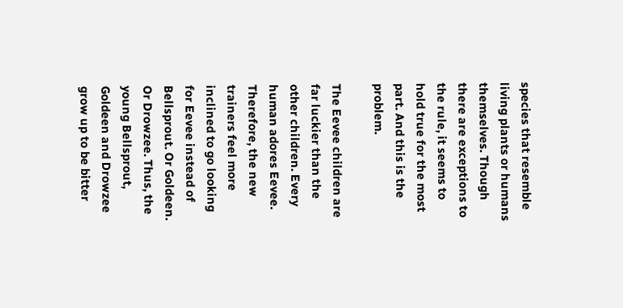species that resemble living plants or humans themselves. Though there are exceptions to the rule, it seems to hold true for the most part. And this is the problem.

The Eevee children are far luckier than the other children. Every human adores Eevee. Therefore, the new trainers feel more inclined to go looking for Eevee instead of Bellsprout. Or Goldeen. Or Drowzee. Thus, the young Bellsprout, Goldeen and Drowzee grow up to be bitter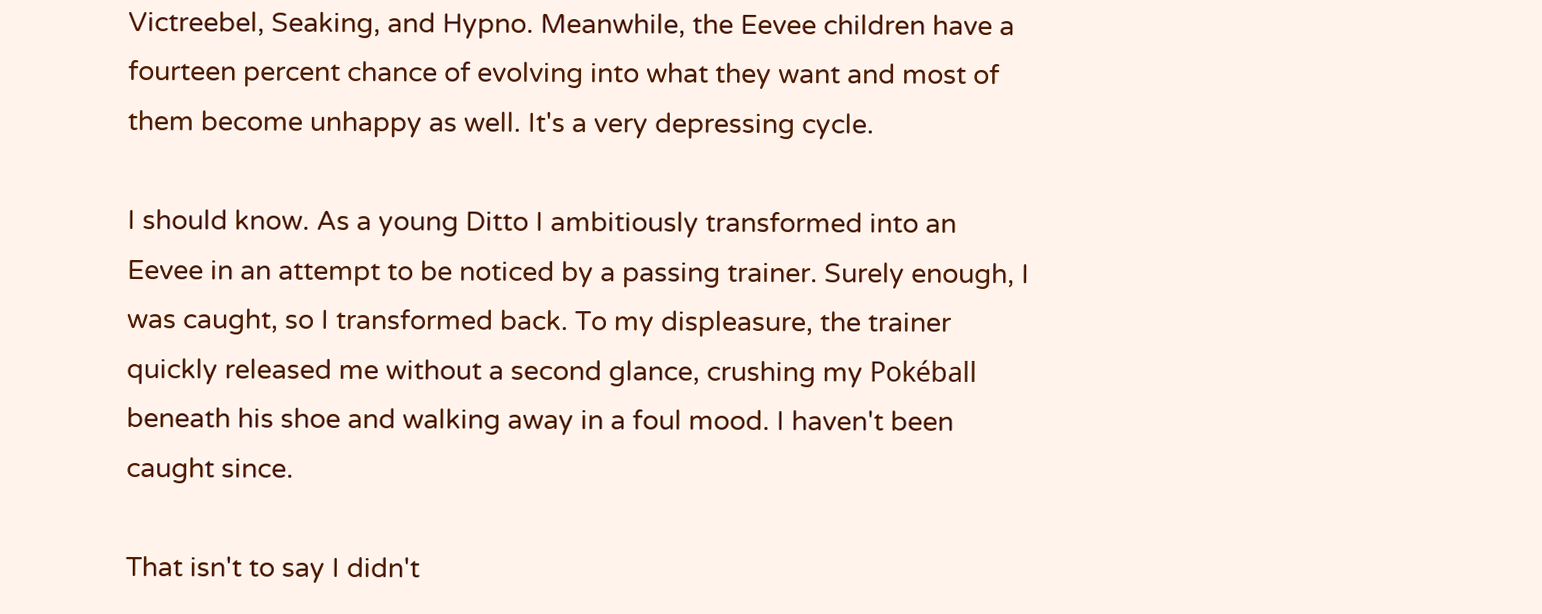Victreebel, Seaking, and Hypno. Meanwhile, the Eevee children have a fourteen percent chance of evolving into what they want and most of them become unhappy as well. It's a very depressing cycle.

I should know. As a young Ditto I ambitiously transformed into an Eevee in an attempt to be noticed by a passing trainer. Surely enough, I was caught, so I transformed back. To my displeasure, the trainer quickly released me without a second glance, crushing my Pokéball beneath his shoe and walking away in a foul mood. I haven't been caught since.

That isn't to say I didn't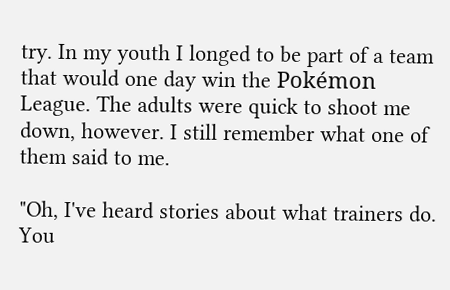try. In my youth I longed to be part of a team that would one day win the Pokémon League. The adults were quick to shoot me down, however. I still remember what one of them said to me.

"Oh, I've heard stories about what trainers do. You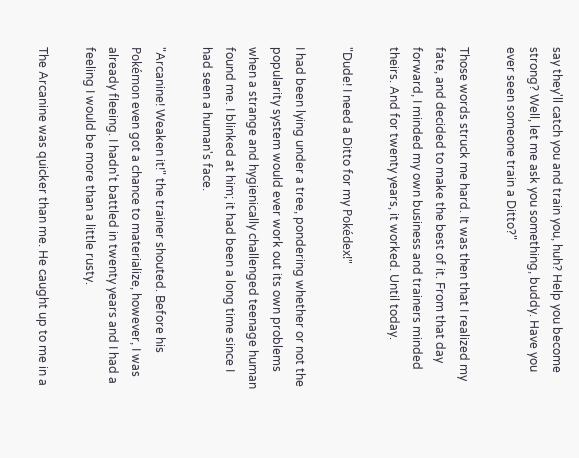say they'll catch you and train you, huh? Help you become strong? Well, let me ask you something, buddy. Have you ever seen someone train a Ditto?"

Those words struck me hard. It was then that I realized my fate, and decided to make the best of it. From that day forward, I minded my own business and trainers minded theirs. And for twenty years, it worked. Until today.

"Dude! I need a Ditto for my Pokédex!"

I had been lying under a tree, pondering whether or not the popularity system would ever work out its own problems when a strange and hygienically challenged teenage human found me. I blinked at him; it had been a long time since I had seen a human's face.

"Arcanine! Weaken it!" the trainer shouted. Before his Pokémon even got a chance to materialize, however, I was already fleeing. I hadn't battled in twenty years and I had a feeling I would be more than a little rusty.

The Arcanine was quicker than me. He caught up to me in a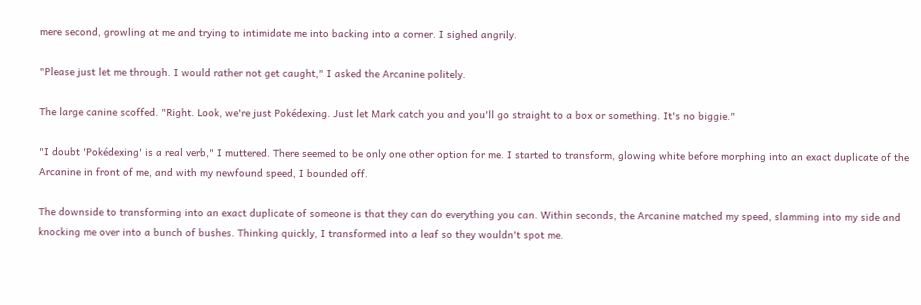mere second, growling at me and trying to intimidate me into backing into a corner. I sighed angrily.

"Please just let me through. I would rather not get caught," I asked the Arcanine politely.

The large canine scoffed. "Right. Look, we're just Pokédexing. Just let Mark catch you and you'll go straight to a box or something. It's no biggie."

"I doubt 'Pokédexing' is a real verb," I muttered. There seemed to be only one other option for me. I started to transform, glowing white before morphing into an exact duplicate of the Arcanine in front of me, and with my newfound speed, I bounded off.

The downside to transforming into an exact duplicate of someone is that they can do everything you can. Within seconds, the Arcanine matched my speed, slamming into my side and knocking me over into a bunch of bushes. Thinking quickly, I transformed into a leaf so they wouldn't spot me.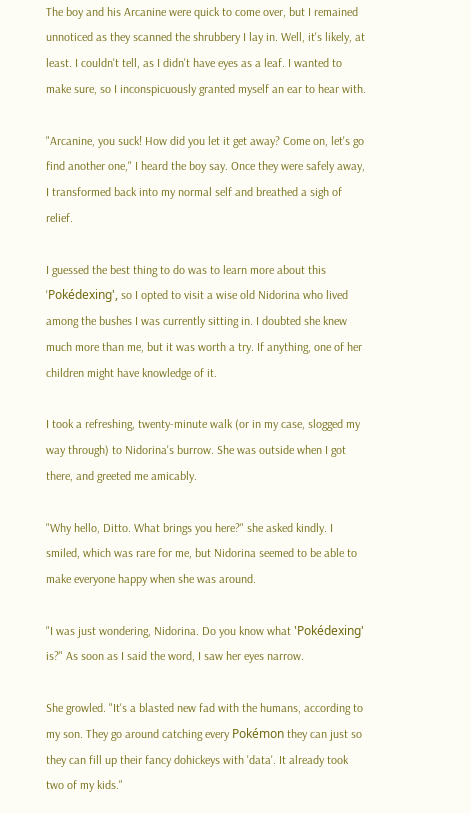The boy and his Arcanine were quick to come over, but I remained unnoticed as they scanned the shrubbery I lay in. Well, it's likely, at least. I couldn't tell, as I didn't have eyes as a leaf. I wanted to make sure, so I inconspicuously granted myself an ear to hear with.

"Arcanine, you suck! How did you let it get away? Come on, let's go find another one," I heard the boy say. Once they were safely away, I transformed back into my normal self and breathed a sigh of relief.

I guessed the best thing to do was to learn more about this 'Pokédexing', so I opted to visit a wise old Nidorina who lived among the bushes I was currently sitting in. I doubted she knew much more than me, but it was worth a try. If anything, one of her children might have knowledge of it.

I took a refreshing, twenty-minute walk (or in my case, slogged my way through) to Nidorina's burrow. She was outside when I got there, and greeted me amicably.

"Why hello, Ditto. What brings you here?" she asked kindly. I smiled, which was rare for me, but Nidorina seemed to be able to make everyone happy when she was around.

"I was just wondering, Nidorina. Do you know what 'Pokédexing' is?" As soon as I said the word, I saw her eyes narrow.

She growled. "It's a blasted new fad with the humans, according to my son. They go around catching every Pokémon they can just so they can fill up their fancy dohickeys with 'data'. It already took two of my kids."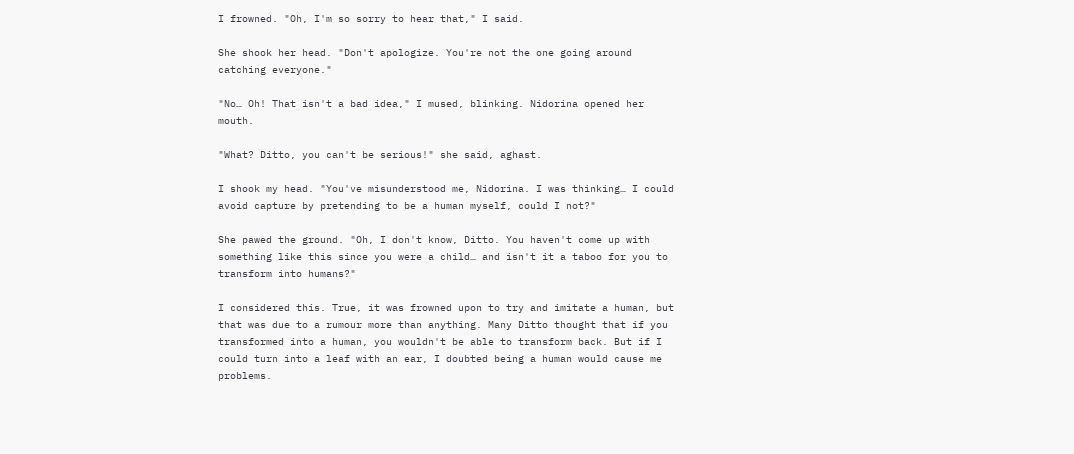I frowned. "Oh, I'm so sorry to hear that," I said.

She shook her head. "Don't apologize. You're not the one going around catching everyone."

"No… Oh! That isn't a bad idea," I mused, blinking. Nidorina opened her mouth.

"What? Ditto, you can't be serious!" she said, aghast.

I shook my head. "You've misunderstood me, Nidorina. I was thinking… I could avoid capture by pretending to be a human myself, could I not?"

She pawed the ground. "Oh, I don't know, Ditto. You haven't come up with something like this since you were a child… and isn't it a taboo for you to transform into humans?"

I considered this. True, it was frowned upon to try and imitate a human, but that was due to a rumour more than anything. Many Ditto thought that if you transformed into a human, you wouldn't be able to transform back. But if I could turn into a leaf with an ear, I doubted being a human would cause me problems.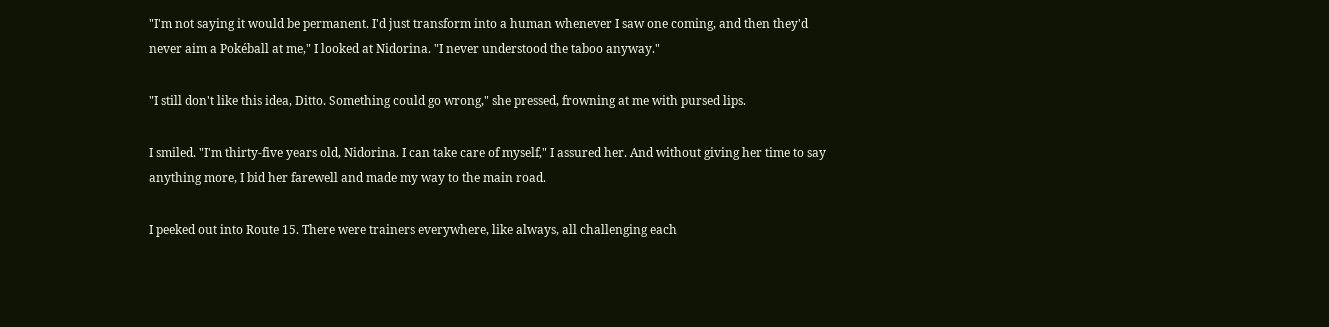"I'm not saying it would be permanent. I'd just transform into a human whenever I saw one coming, and then they'd never aim a Pokéball at me," I looked at Nidorina. "I never understood the taboo anyway."

"I still don't like this idea, Ditto. Something could go wrong," she pressed, frowning at me with pursed lips.

I smiled. "I'm thirty-five years old, Nidorina. I can take care of myself," I assured her. And without giving her time to say anything more, I bid her farewell and made my way to the main road.

I peeked out into Route 15. There were trainers everywhere, like always, all challenging each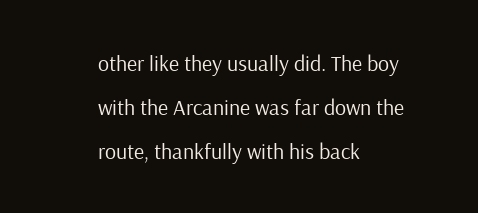other like they usually did. The boy with the Arcanine was far down the route, thankfully with his back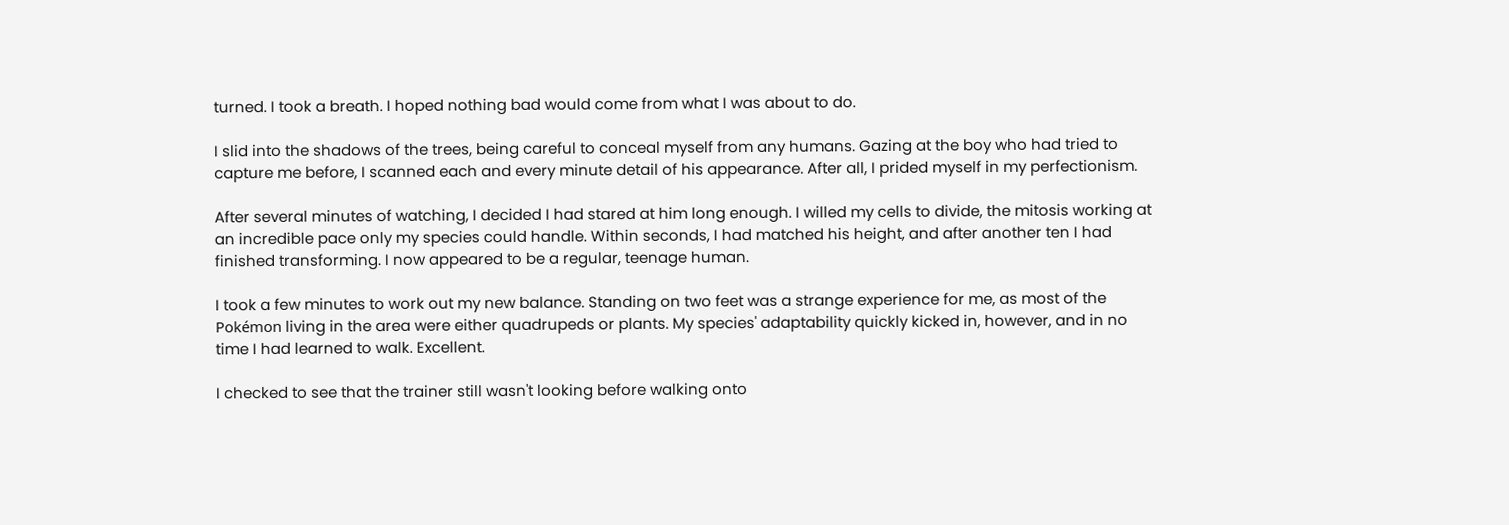turned. I took a breath. I hoped nothing bad would come from what I was about to do.

I slid into the shadows of the trees, being careful to conceal myself from any humans. Gazing at the boy who had tried to capture me before, I scanned each and every minute detail of his appearance. After all, I prided myself in my perfectionism.

After several minutes of watching, I decided I had stared at him long enough. I willed my cells to divide, the mitosis working at an incredible pace only my species could handle. Within seconds, I had matched his height, and after another ten I had finished transforming. I now appeared to be a regular, teenage human.

I took a few minutes to work out my new balance. Standing on two feet was a strange experience for me, as most of the Pokémon living in the area were either quadrupeds or plants. My species' adaptability quickly kicked in, however, and in no time I had learned to walk. Excellent.

I checked to see that the trainer still wasn't looking before walking onto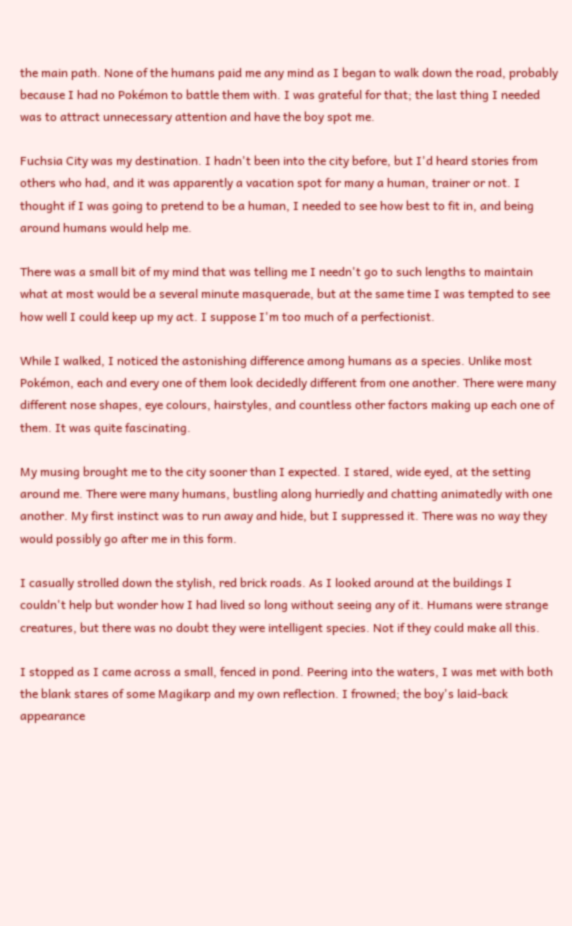the main path. None of the humans paid me any mind as I began to walk down the road, probably because I had no Pokémon to battle them with. I was grateful for that; the last thing I needed was to attract unnecessary attention and have the boy spot me.

Fuchsia City was my destination. I hadn't been into the city before, but I'd heard stories from others who had, and it was apparently a vacation spot for many a human, trainer or not. I thought if I was going to pretend to be a human, I needed to see how best to fit in, and being around humans would help me.

There was a small bit of my mind that was telling me I needn't go to such lengths to maintain what at most would be a several minute masquerade, but at the same time I was tempted to see how well I could keep up my act. I suppose I'm too much of a perfectionist.

While I walked, I noticed the astonishing difference among humans as a species. Unlike most Pokémon, each and every one of them look decidedly different from one another. There were many different nose shapes, eye colours, hairstyles, and countless other factors making up each one of them. It was quite fascinating.

My musing brought me to the city sooner than I expected. I stared, wide eyed, at the setting around me. There were many humans, bustling along hurriedly and chatting animatedly with one another. My first instinct was to run away and hide, but I suppressed it. There was no way they would possibly go after me in this form.

I casually strolled down the stylish, red brick roads. As I looked around at the buildings I couldn't help but wonder how I had lived so long without seeing any of it. Humans were strange creatures, but there was no doubt they were intelligent species. Not if they could make all this.

I stopped as I came across a small, fenced in pond. Peering into the waters, I was met with both the blank stares of some Magikarp and my own reflection. I frowned; the boy's laid-back appearance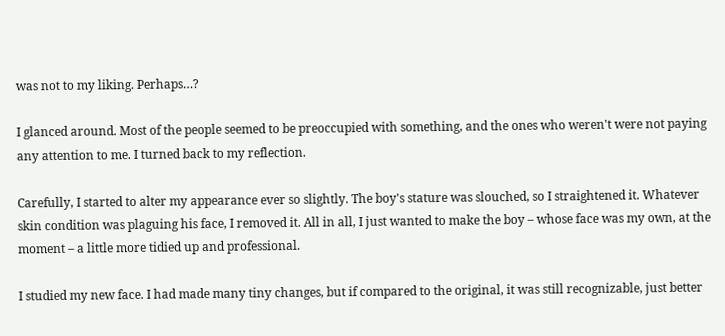was not to my liking. Perhaps…?

I glanced around. Most of the people seemed to be preoccupied with something, and the ones who weren't were not paying any attention to me. I turned back to my reflection.

Carefully, I started to alter my appearance ever so slightly. The boy's stature was slouched, so I straightened it. Whatever skin condition was plaguing his face, I removed it. All in all, I just wanted to make the boy – whose face was my own, at the moment – a little more tidied up and professional.

I studied my new face. I had made many tiny changes, but if compared to the original, it was still recognizable, just better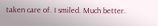taken care of. I smiled. Much better.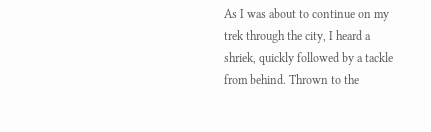As I was about to continue on my trek through the city, I heard a shriek, quickly followed by a tackle from behind. Thrown to the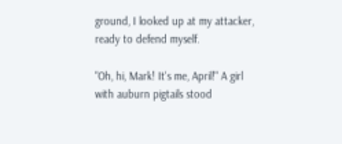ground, I looked up at my attacker, ready to defend myself.

"Oh, hi, Mark! It's me, April!" A girl with auburn pigtails stood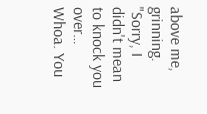above me, grinning. "Sorry, I didn't mean to knock you over… Whoa. You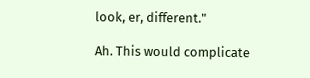look, er, different."

Ah. This would complicate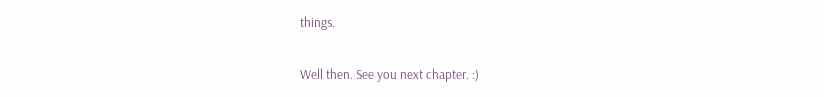things.

Well then. See you next chapter. :)